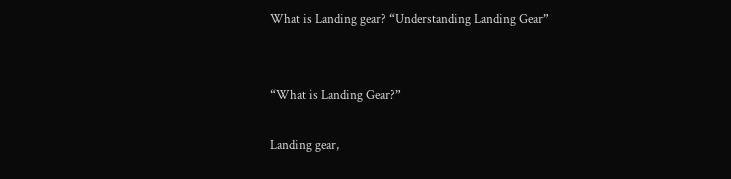What is Landing gear? “Understanding Landing Gear”


“What is Landing Gear?”

Landing gear,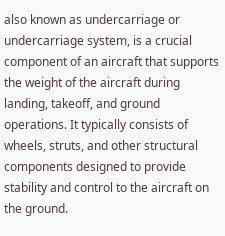also known as undercarriage or undercarriage system, is a crucial component of an aircraft that supports the weight of the aircraft during landing, takeoff, and ground operations. It typically consists of wheels, struts, and other structural components designed to provide stability and control to the aircraft on the ground.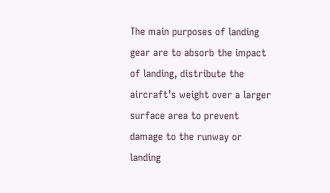The main purposes of landing gear are to absorb the impact of landing, distribute the aircraft’s weight over a larger surface area to prevent damage to the runway or landing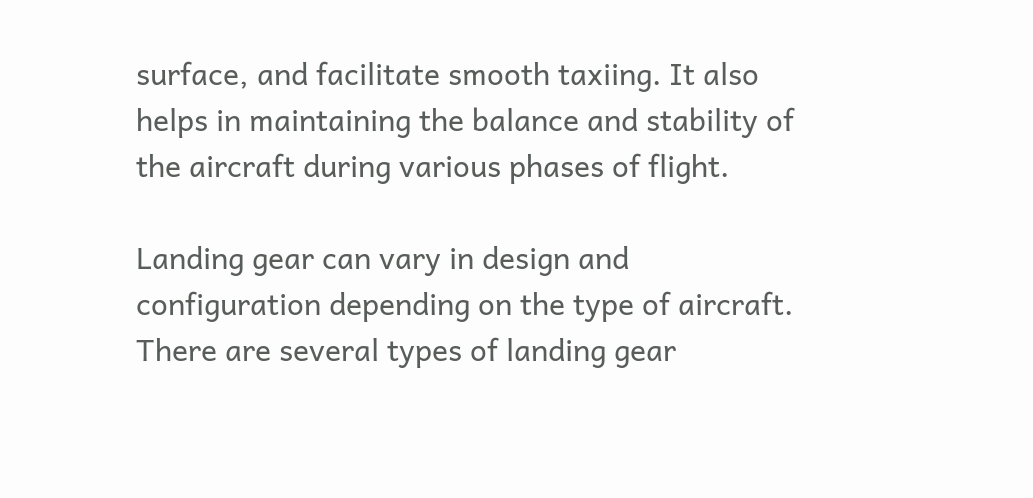surface, and facilitate smooth taxiing. It also helps in maintaining the balance and stability of the aircraft during various phases of flight.

Landing gear can vary in design and configuration depending on the type of aircraft. There are several types of landing gear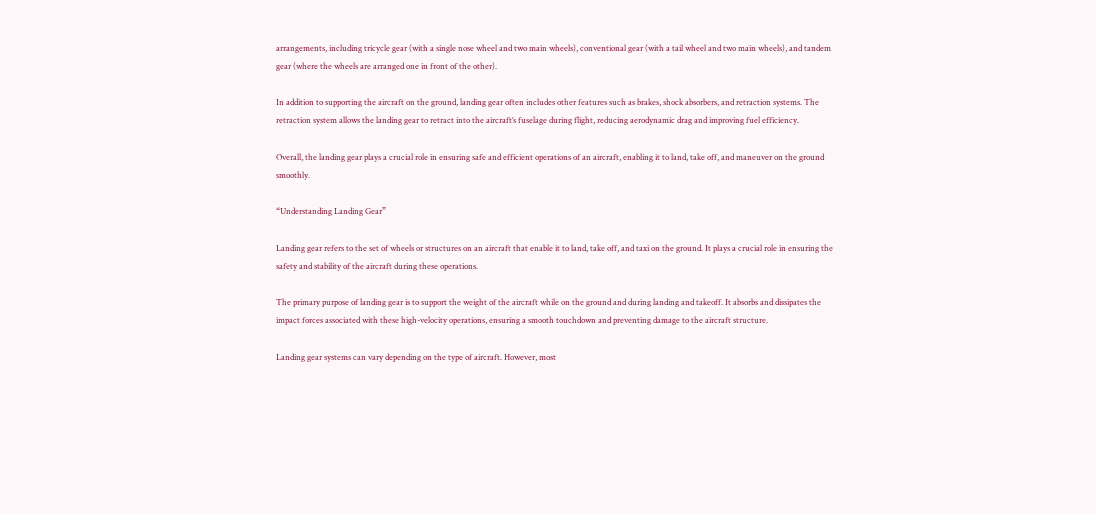arrangements, including tricycle gear (with a single nose wheel and two main wheels), conventional gear (with a tail wheel and two main wheels), and tandem gear (where the wheels are arranged one in front of the other).

In addition to supporting the aircraft on the ground, landing gear often includes other features such as brakes, shock absorbers, and retraction systems. The retraction system allows the landing gear to retract into the aircraft’s fuselage during flight, reducing aerodynamic drag and improving fuel efficiency.

Overall, the landing gear plays a crucial role in ensuring safe and efficient operations of an aircraft, enabling it to land, take off, and maneuver on the ground smoothly.

“Understanding Landing Gear”

Landing gear refers to the set of wheels or structures on an aircraft that enable it to land, take off, and taxi on the ground. It plays a crucial role in ensuring the safety and stability of the aircraft during these operations.

The primary purpose of landing gear is to support the weight of the aircraft while on the ground and during landing and takeoff. It absorbs and dissipates the impact forces associated with these high-velocity operations, ensuring a smooth touchdown and preventing damage to the aircraft structure.

Landing gear systems can vary depending on the type of aircraft. However, most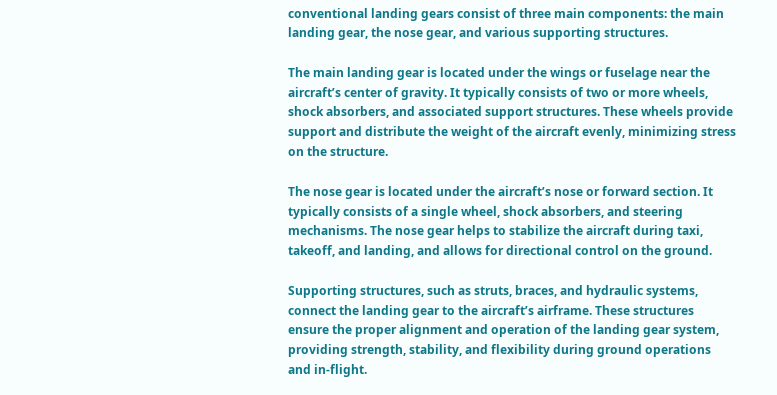conventional landing gears consist of three main components: the main landing gear, the nose gear, and various supporting structures.

The main landing gear is located under the wings or fuselage near the aircraft’s center of gravity. It typically consists of two or more wheels, shock absorbers, and associated support structures. These wheels provide support and distribute the weight of the aircraft evenly, minimizing stress on the structure.

The nose gear is located under the aircraft’s nose or forward section. It typically consists of a single wheel, shock absorbers, and steering mechanisms. The nose gear helps to stabilize the aircraft during taxi, takeoff, and landing, and allows for directional control on the ground.

Supporting structures, such as struts, braces, and hydraulic systems, connect the landing gear to the aircraft’s airframe. These structures ensure the proper alignment and operation of the landing gear system, providing strength, stability, and flexibility during ground operations and in-flight.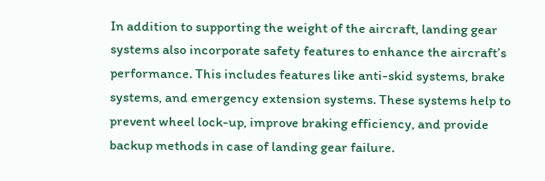In addition to supporting the weight of the aircraft, landing gear systems also incorporate safety features to enhance the aircraft’s performance. This includes features like anti-skid systems, brake systems, and emergency extension systems. These systems help to prevent wheel lock-up, improve braking efficiency, and provide backup methods in case of landing gear failure.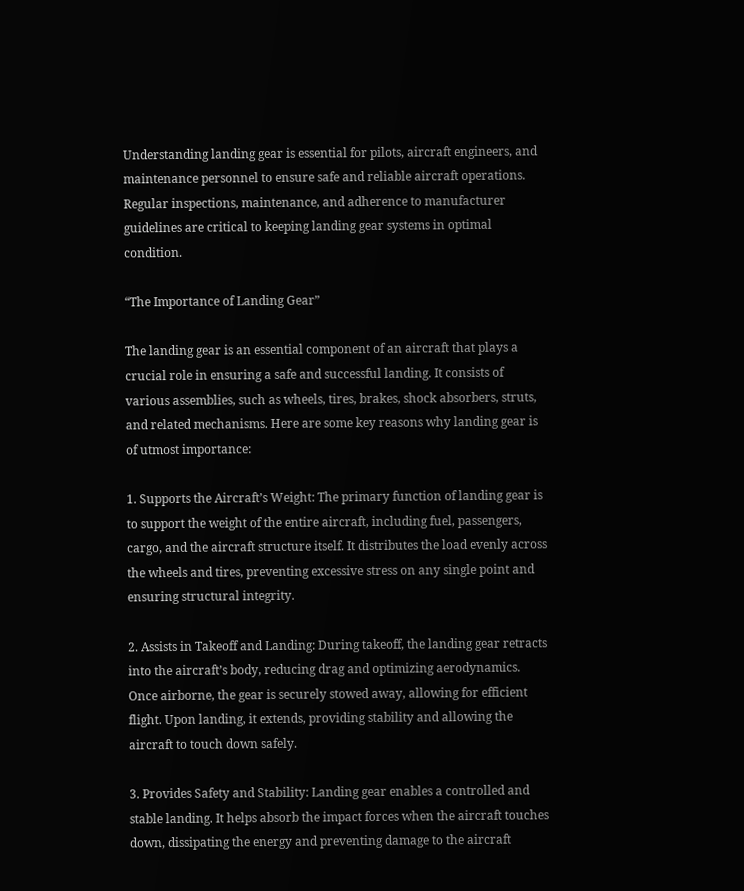Understanding landing gear is essential for pilots, aircraft engineers, and maintenance personnel to ensure safe and reliable aircraft operations. Regular inspections, maintenance, and adherence to manufacturer guidelines are critical to keeping landing gear systems in optimal condition.

“The Importance of Landing Gear”

The landing gear is an essential component of an aircraft that plays a crucial role in ensuring a safe and successful landing. It consists of various assemblies, such as wheels, tires, brakes, shock absorbers, struts, and related mechanisms. Here are some key reasons why landing gear is of utmost importance:

1. Supports the Aircraft’s Weight: The primary function of landing gear is to support the weight of the entire aircraft, including fuel, passengers, cargo, and the aircraft structure itself. It distributes the load evenly across the wheels and tires, preventing excessive stress on any single point and ensuring structural integrity.

2. Assists in Takeoff and Landing: During takeoff, the landing gear retracts into the aircraft’s body, reducing drag and optimizing aerodynamics. Once airborne, the gear is securely stowed away, allowing for efficient flight. Upon landing, it extends, providing stability and allowing the aircraft to touch down safely.

3. Provides Safety and Stability: Landing gear enables a controlled and stable landing. It helps absorb the impact forces when the aircraft touches down, dissipating the energy and preventing damage to the aircraft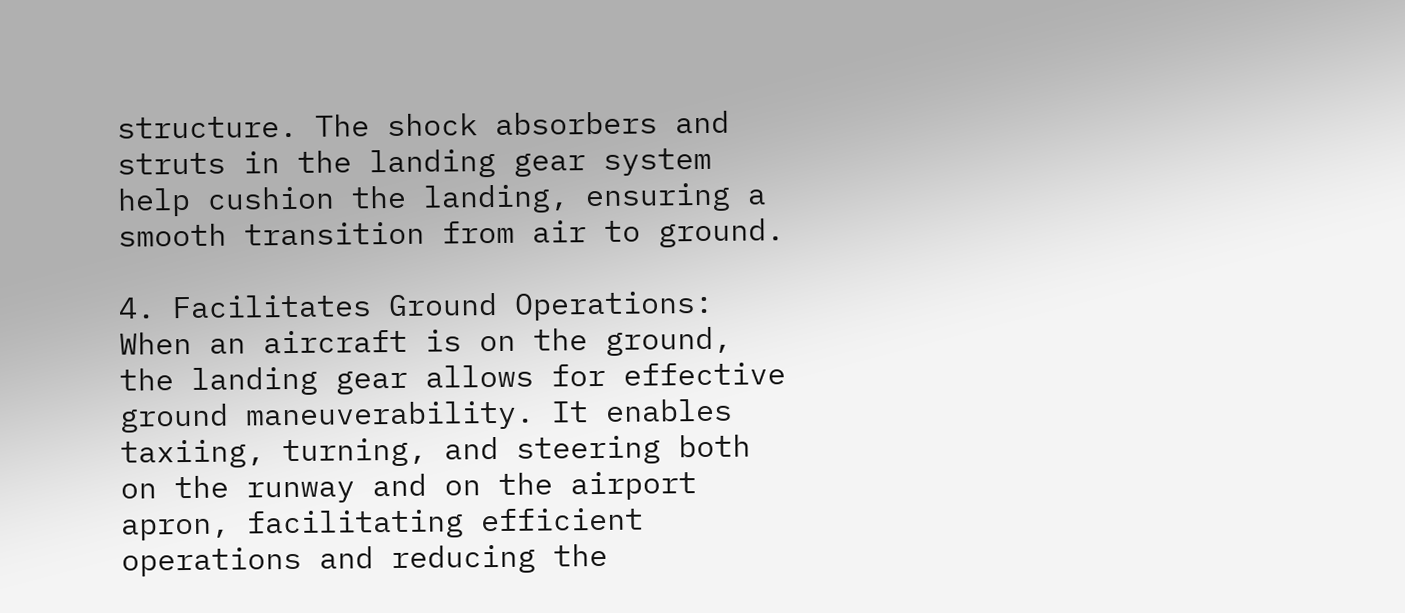structure. The shock absorbers and struts in the landing gear system help cushion the landing, ensuring a smooth transition from air to ground.

4. Facilitates Ground Operations: When an aircraft is on the ground, the landing gear allows for effective ground maneuverability. It enables taxiing, turning, and steering both on the runway and on the airport apron, facilitating efficient operations and reducing the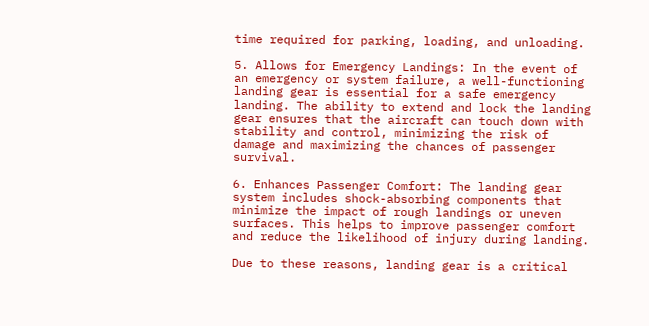time required for parking, loading, and unloading.

5. Allows for Emergency Landings: In the event of an emergency or system failure, a well-functioning landing gear is essential for a safe emergency landing. The ability to extend and lock the landing gear ensures that the aircraft can touch down with stability and control, minimizing the risk of damage and maximizing the chances of passenger survival.

6. Enhances Passenger Comfort: The landing gear system includes shock-absorbing components that minimize the impact of rough landings or uneven surfaces. This helps to improve passenger comfort and reduce the likelihood of injury during landing.

Due to these reasons, landing gear is a critical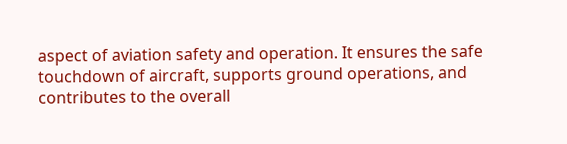aspect of aviation safety and operation. It ensures the safe touchdown of aircraft, supports ground operations, and contributes to the overall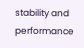stability and performance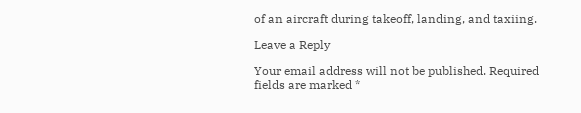of an aircraft during takeoff, landing, and taxiing.

Leave a Reply

Your email address will not be published. Required fields are marked *